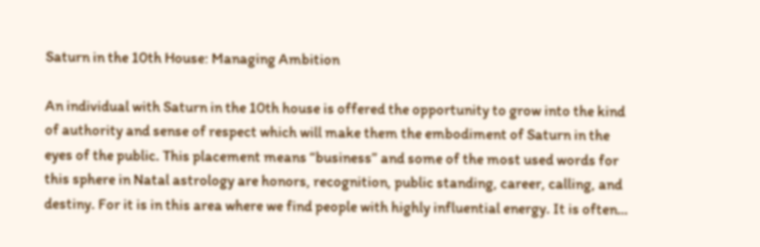Saturn in the 10th House: Managing Ambition

An individual with Saturn in the 10th house is offered the opportunity to grow into the kind of authority and sense of respect which will make them the embodiment of Saturn in the eyes of the public. This placement means “business” and some of the most used words for this sphere in Natal astrology are honors, recognition, public standing, career, calling, and destiny. For it is in this area where we find people with highly influential energy. It is often…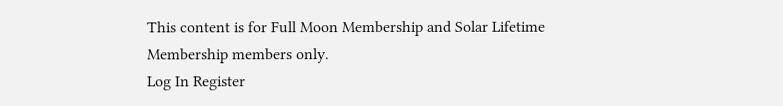This content is for Full Moon Membership and Solar Lifetime Membership members only.
Log In Register